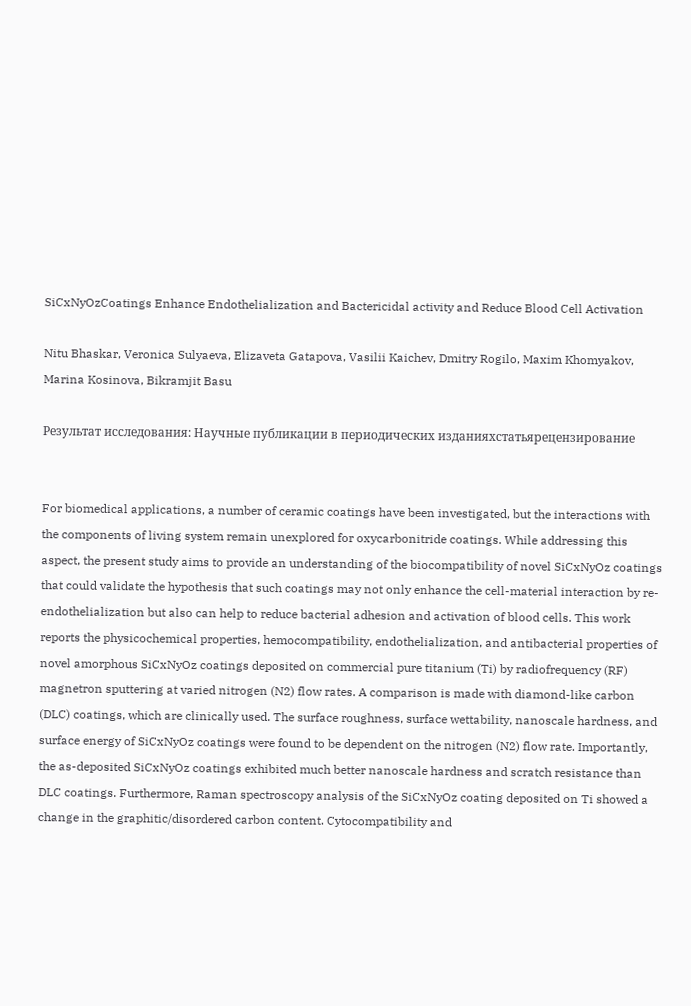SiCxNyOzCoatings Enhance Endothelialization and Bactericidal activity and Reduce Blood Cell Activation

Nitu Bhaskar, Veronica Sulyaeva, Elizaveta Gatapova, Vasilii Kaichev, Dmitry Rogilo, Maxim Khomyakov, Marina Kosinova, Bikramjit Basu

Результат исследования: Научные публикации в периодических изданияхстатьярецензирование


For biomedical applications, a number of ceramic coatings have been investigated, but the interactions with the components of living system remain unexplored for oxycarbonitride coatings. While addressing this aspect, the present study aims to provide an understanding of the biocompatibility of novel SiCxNyOz coatings that could validate the hypothesis that such coatings may not only enhance the cell-material interaction by re-endothelialization but also can help to reduce bacterial adhesion and activation of blood cells. This work reports the physicochemical properties, hemocompatibility, endothelialization, and antibacterial properties of novel amorphous SiCxNyOz coatings deposited on commercial pure titanium (Ti) by radiofrequency (RF) magnetron sputtering at varied nitrogen (N2) flow rates. A comparison is made with diamond-like carbon (DLC) coatings, which are clinically used. The surface roughness, surface wettability, nanoscale hardness, and surface energy of SiCxNyOz coatings were found to be dependent on the nitrogen (N2) flow rate. Importantly, the as-deposited SiCxNyOz coatings exhibited much better nanoscale hardness and scratch resistance than DLC coatings. Furthermore, Raman spectroscopy analysis of the SiCxNyOz coating deposited on Ti showed a change in the graphitic/disordered carbon content. Cytocompatibility and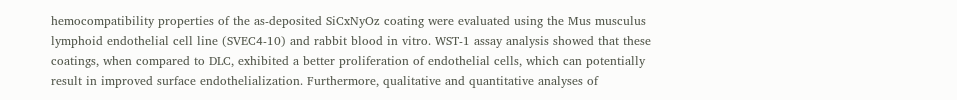hemocompatibility properties of the as-deposited SiCxNyOz coating were evaluated using the Mus musculus lymphoid endothelial cell line (SVEC4-10) and rabbit blood in vitro. WST-1 assay analysis showed that these coatings, when compared to DLC, exhibited a better proliferation of endothelial cells, which can potentially result in improved surface endothelialization. Furthermore, qualitative and quantitative analyses of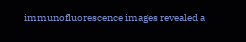immunofluorescence images revealed a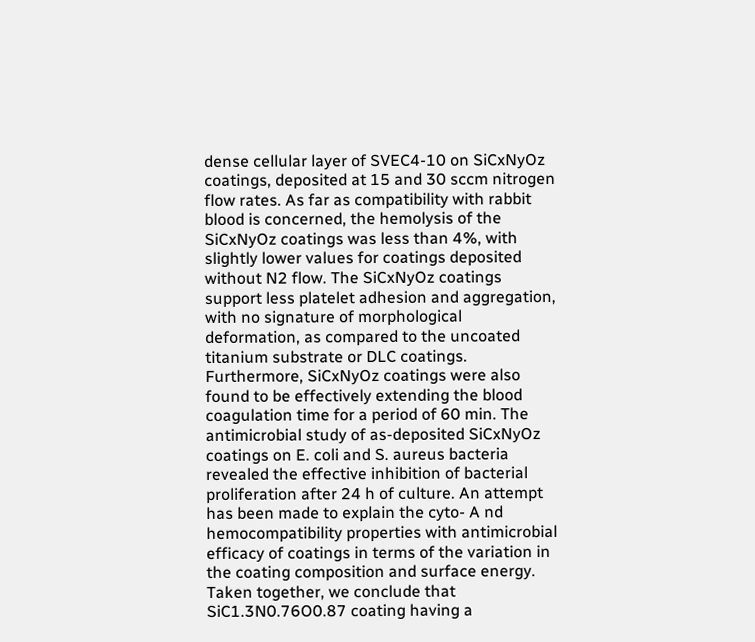dense cellular layer of SVEC4-10 on SiCxNyOz coatings, deposited at 15 and 30 sccm nitrogen flow rates. As far as compatibility with rabbit blood is concerned, the hemolysis of the SiCxNyOz coatings was less than 4%, with slightly lower values for coatings deposited without N2 flow. The SiCxNyOz coatings support less platelet adhesion and aggregation, with no signature of morphological deformation, as compared to the uncoated titanium substrate or DLC coatings. Furthermore, SiCxNyOz coatings were also found to be effectively extending the blood coagulation time for a period of 60 min. The antimicrobial study of as-deposited SiCxNyOz coatings on E. coli and S. aureus bacteria revealed the effective inhibition of bacterial proliferation after 24 h of culture. An attempt has been made to explain the cyto- A nd hemocompatibility properties with antimicrobial efficacy of coatings in terms of the variation in the coating composition and surface energy. Taken together, we conclude that SiC1.3N0.76O0.87 coating having a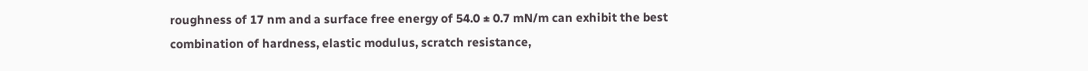roughness of 17 nm and a surface free energy of 54.0 ± 0.7 mN/m can exhibit the best combination of hardness, elastic modulus, scratch resistance,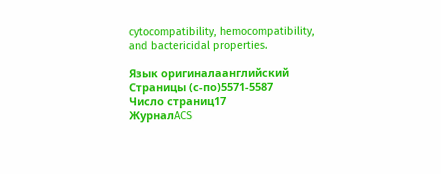cytocompatibility, hemocompatibility, and bactericidal properties.

Язык оригиналаанглийский
Страницы (с-по)5571-5587
Число страниц17
ЖурналACS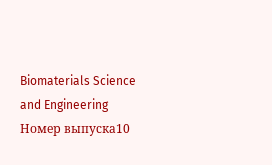Biomaterials Science and Engineering
Номер выпуска10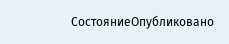СостояниеОпубликовано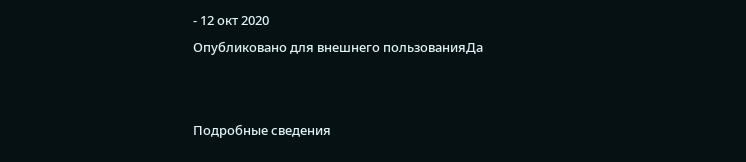- 12 окт 2020
Опубликовано для внешнего пользованияДа


Подробные сведения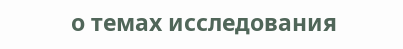о темах исследования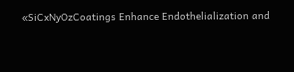«SiCxNyOzCoatings Enhance Endothelialization and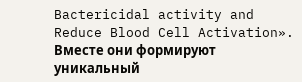Bactericidal activity and Reduce Blood Cell Activation». Вместе они формируют уникальный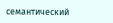семантический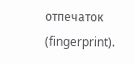отпечаток (fingerprint).